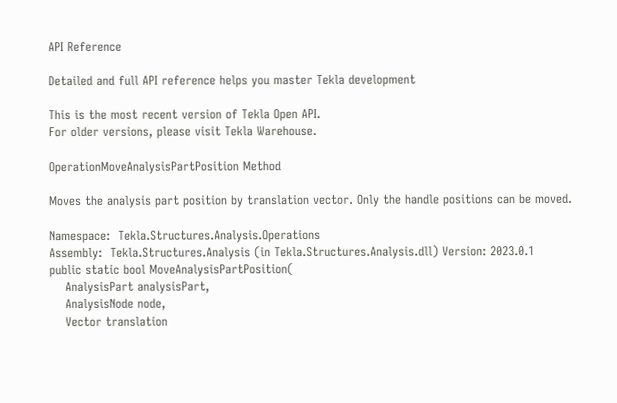API Reference

Detailed and full API reference helps you master Tekla development

This is the most recent version of Tekla Open API.
For older versions, please visit Tekla Warehouse.

OperationMoveAnalysisPartPosition Method

Moves the analysis part position by translation vector. Only the handle positions can be moved.

Namespace:  Tekla.Structures.Analysis.Operations
Assembly:  Tekla.Structures.Analysis (in Tekla.Structures.Analysis.dll) Version: 2023.0.1
public static bool MoveAnalysisPartPosition(
    AnalysisPart analysisPart,
    AnalysisNode node,
    Vector translation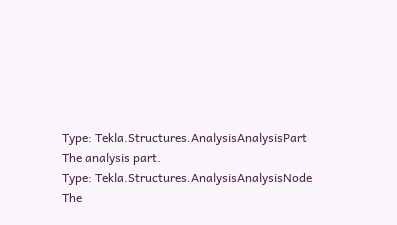Type: Tekla.Structures.AnalysisAnalysisPart
The analysis part.
Type: Tekla.Structures.AnalysisAnalysisNode
The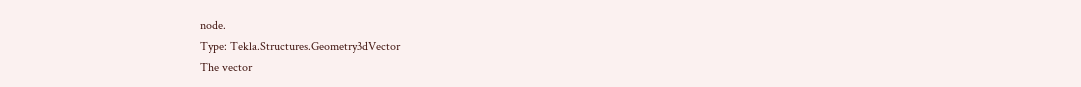node.
Type: Tekla.Structures.Geometry3dVector
The vector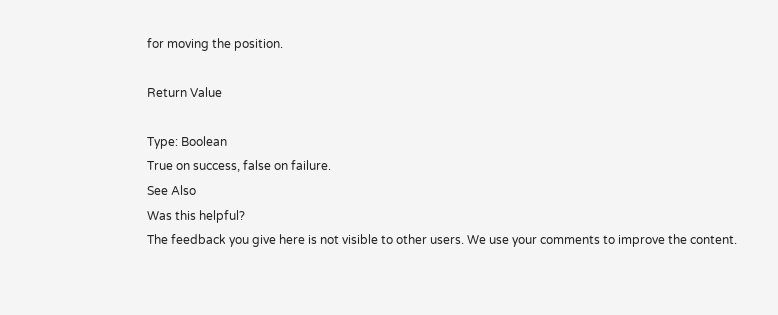for moving the position.

Return Value

Type: Boolean
True on success, false on failure.
See Also
Was this helpful?
The feedback you give here is not visible to other users. We use your comments to improve the content.